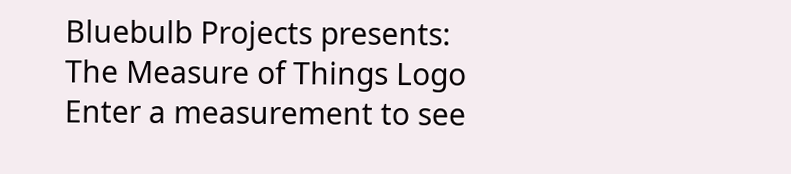Bluebulb Projects presents:
The Measure of Things Logo
Enter a measurement to see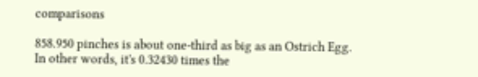comparisons

858.950 pinches is about one-third as big as an Ostrich Egg.
In other words, it's 0.32430 times the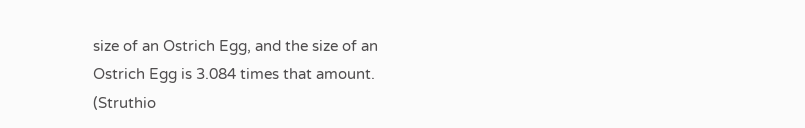size of an Ostrich Egg, and the size of an Ostrich Egg is 3.084 times that amount.
(Struthio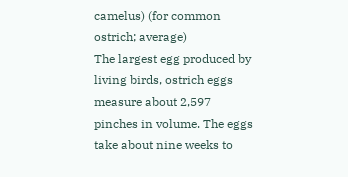camelus) (for common ostrich; average)
The largest egg produced by living birds, ostrich eggs measure about 2,597 pinches in volume. The eggs take about nine weeks to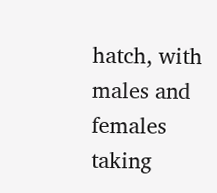hatch, with males and females taking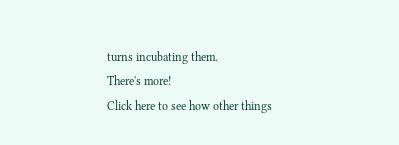turns incubating them.
There's more!
Click here to see how other things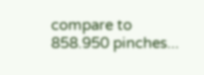compare to 858.950 pinches...